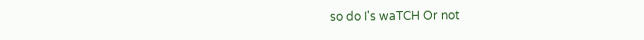so do I's waTCH Or not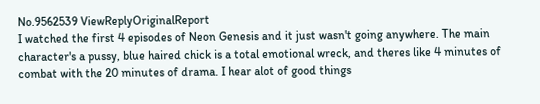No.9562539 ViewReplyOriginalReport
I watched the first 4 episodes of Neon Genesis and it just wasn't going anywhere. The main character's a pussy, blue haired chick is a total emotional wreck, and theres like 4 minutes of combat with the 20 minutes of drama. I hear alot of good things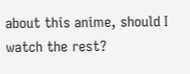about this anime, should I watch the rest?